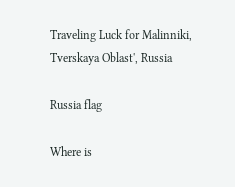Traveling Luck for Malinniki, Tverskaya Oblast', Russia

Russia flag

Where is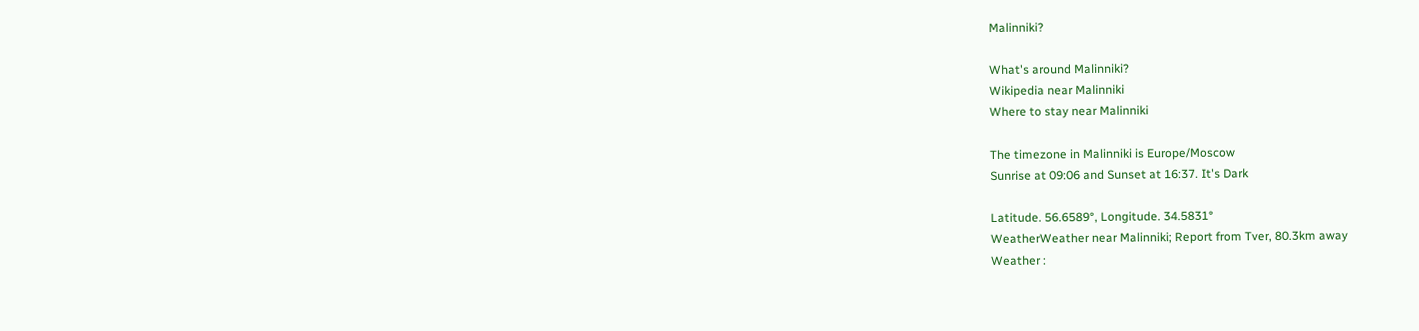Malinniki?

What's around Malinniki?
Wikipedia near Malinniki
Where to stay near Malinniki

The timezone in Malinniki is Europe/Moscow
Sunrise at 09:06 and Sunset at 16:37. It's Dark

Latitude. 56.6589°, Longitude. 34.5831°
WeatherWeather near Malinniki; Report from Tver, 80.3km away
Weather :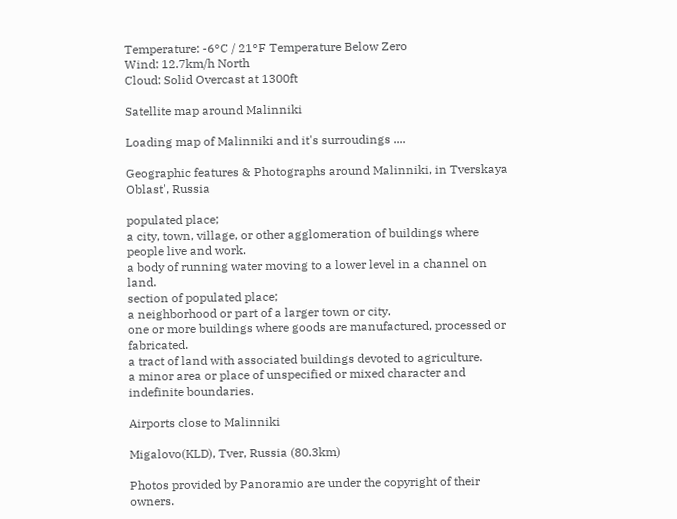Temperature: -6°C / 21°F Temperature Below Zero
Wind: 12.7km/h North
Cloud: Solid Overcast at 1300ft

Satellite map around Malinniki

Loading map of Malinniki and it's surroudings ....

Geographic features & Photographs around Malinniki, in Tverskaya Oblast', Russia

populated place;
a city, town, village, or other agglomeration of buildings where people live and work.
a body of running water moving to a lower level in a channel on land.
section of populated place;
a neighborhood or part of a larger town or city.
one or more buildings where goods are manufactured, processed or fabricated.
a tract of land with associated buildings devoted to agriculture.
a minor area or place of unspecified or mixed character and indefinite boundaries.

Airports close to Malinniki

Migalovo(KLD), Tver, Russia (80.3km)

Photos provided by Panoramio are under the copyright of their owners.